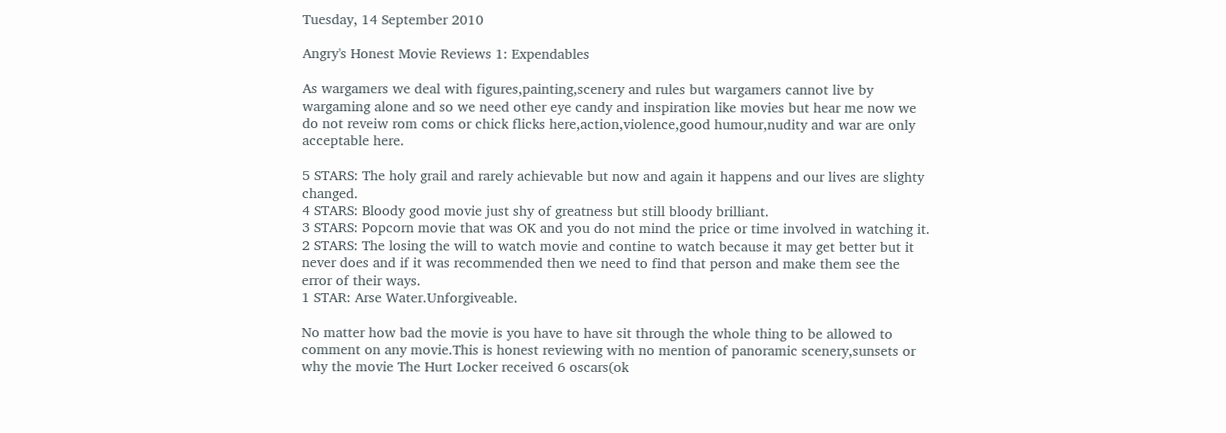Tuesday, 14 September 2010

Angry's Honest Movie Reviews 1: Expendables

As wargamers we deal with figures,painting,scenery and rules but wargamers cannot live by wargaming alone and so we need other eye candy and inspiration like movies but hear me now we do not reveiw rom coms or chick flicks here,action,violence,good humour,nudity and war are only acceptable here.

5 STARS: The holy grail and rarely achievable but now and again it happens and our lives are slighty changed.
4 STARS: Bloody good movie just shy of greatness but still bloody brilliant.
3 STARS: Popcorn movie that was OK and you do not mind the price or time involved in watching it.
2 STARS: The losing the will to watch movie and contine to watch because it may get better but it never does and if it was recommended then we need to find that person and make them see the error of their ways.
1 STAR: Arse Water.Unforgiveable.

No matter how bad the movie is you have to have sit through the whole thing to be allowed to comment on any movie.This is honest reviewing with no mention of panoramic scenery,sunsets or why the movie The Hurt Locker received 6 oscars(ok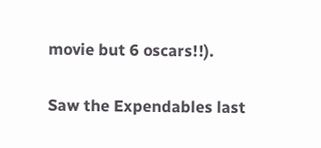movie but 6 oscars!!).

Saw the Expendables last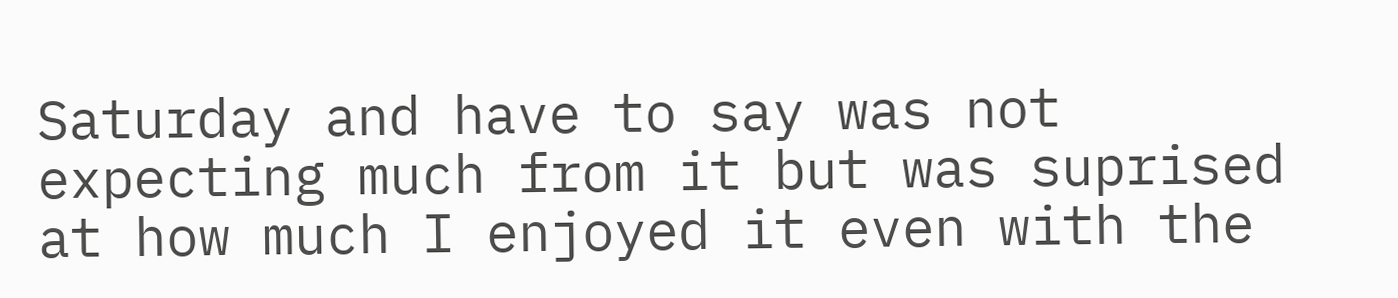Saturday and have to say was not expecting much from it but was suprised at how much I enjoyed it even with the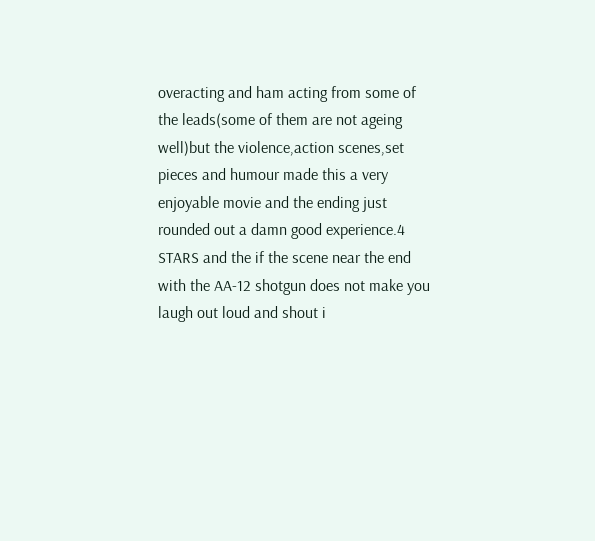overacting and ham acting from some of the leads(some of them are not ageing well)but the violence,action scenes,set pieces and humour made this a very enjoyable movie and the ending just rounded out a damn good experience.4 STARS and the if the scene near the end with the AA-12 shotgun does not make you laugh out loud and shout i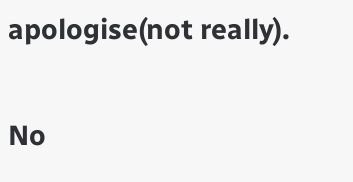apologise(not really).

No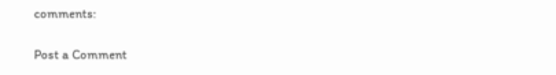comments:

Post a Comment